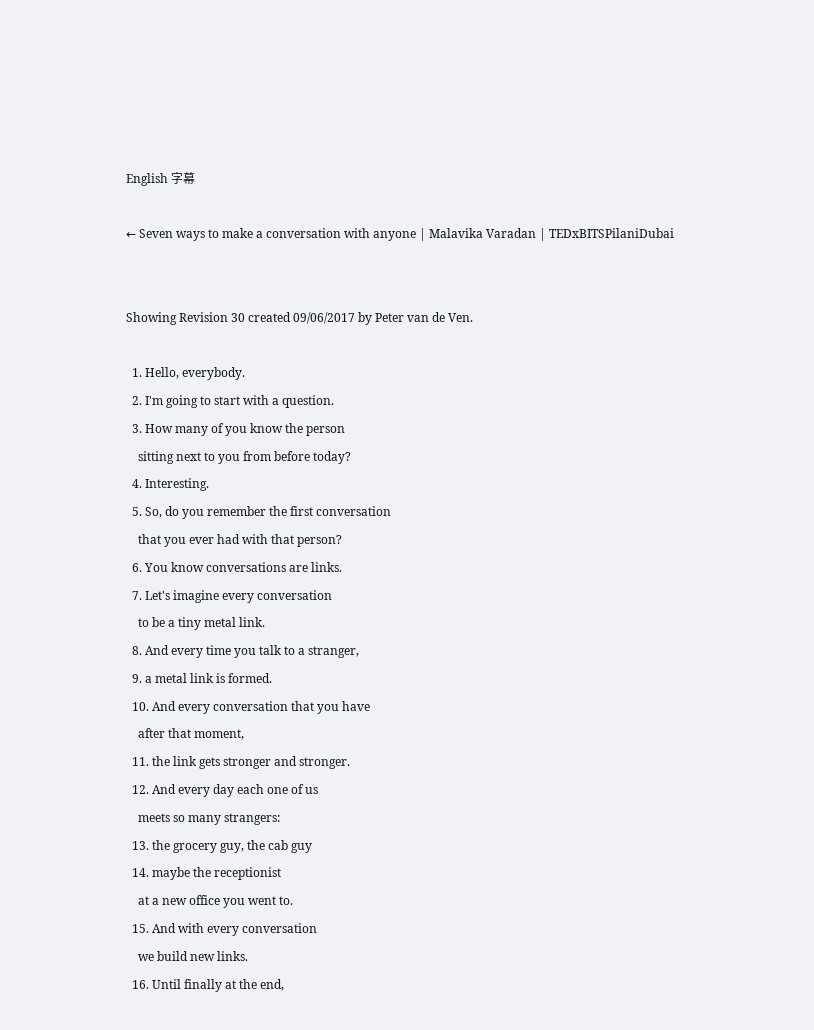English 字幕

← Seven ways to make a conversation with anyone | Malavika Varadan | TEDxBITSPilaniDubai


Showing Revision 30 created 09/06/2017 by Peter van de Ven.

  1. Hello, everybody.
  2. I'm going to start with a question.
  3. How many of you know the person
    sitting next to you from before today?
  4. Interesting.
  5. So, do you remember the first conversation
    that you ever had with that person?
  6. You know conversations are links.
  7. Let's imagine every conversation
    to be a tiny metal link.
  8. And every time you talk to a stranger,
  9. a metal link is formed.
  10. And every conversation that you have
    after that moment,
  11. the link gets stronger and stronger.
  12. And every day each one of us
    meets so many strangers:
  13. the grocery guy, the cab guy
  14. maybe the receptionist
    at a new office you went to.
  15. And with every conversation
    we build new links.
  16. Until finally at the end,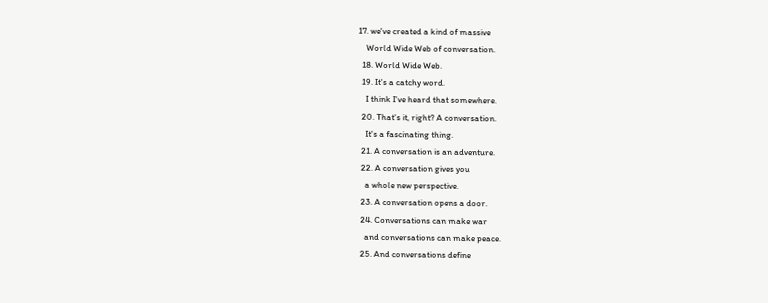17. we've created a kind of massive
    World Wide Web of conversation.
  18. World Wide Web.
  19. It's a catchy word.
    I think I've heard that somewhere.
  20. That's it, right? A conversation.
    It's a fascinating thing.
  21. A conversation is an adventure.
  22. A conversation gives you
    a whole new perspective.
  23. A conversation opens a door.
  24. Conversations can make war
    and conversations can make peace.
  25. And conversations define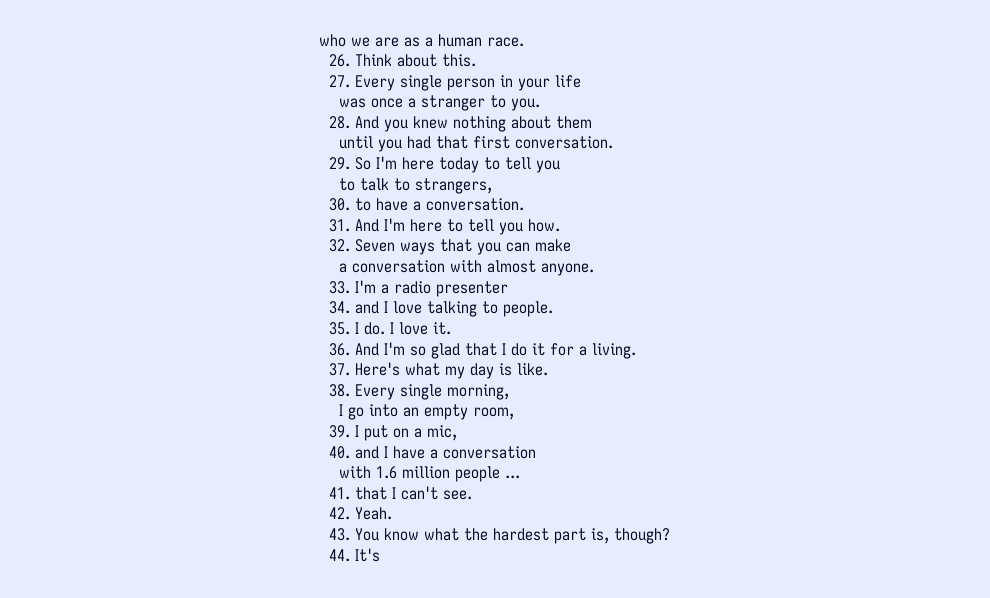who we are as a human race.
  26. Think about this.
  27. Every single person in your life
    was once a stranger to you.
  28. And you knew nothing about them
    until you had that first conversation.
  29. So I'm here today to tell you
    to talk to strangers,
  30. to have a conversation.
  31. And I'm here to tell you how.
  32. Seven ways that you can make
    a conversation with almost anyone.
  33. I'm a radio presenter
  34. and I love talking to people.
  35. I do. I love it.
  36. And I'm so glad that I do it for a living.
  37. Here's what my day is like.
  38. Every single morning,
    I go into an empty room,
  39. I put on a mic,
  40. and I have a conversation
    with 1.6 million people ...
  41. that I can't see.
  42. Yeah.
  43. You know what the hardest part is, though?
  44. It's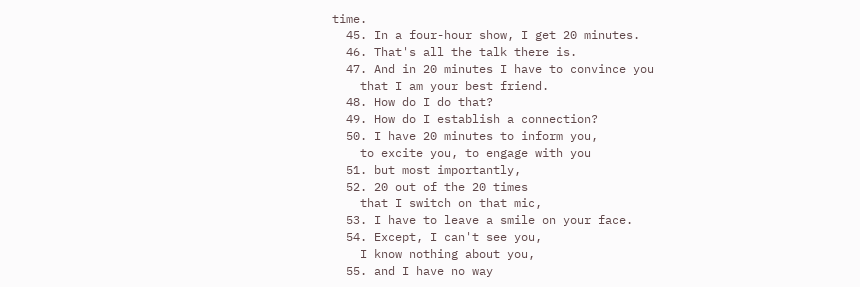time.
  45. In a four-hour show, I get 20 minutes.
  46. That's all the talk there is.
  47. And in 20 minutes I have to convince you
    that I am your best friend.
  48. How do I do that?
  49. How do I establish a connection?
  50. I have 20 minutes to inform you,
    to excite you, to engage with you
  51. but most importantly,
  52. 20 out of the 20 times
    that I switch on that mic,
  53. I have to leave a smile on your face.
  54. Except, I can't see you,
    I know nothing about you,
  55. and I have no way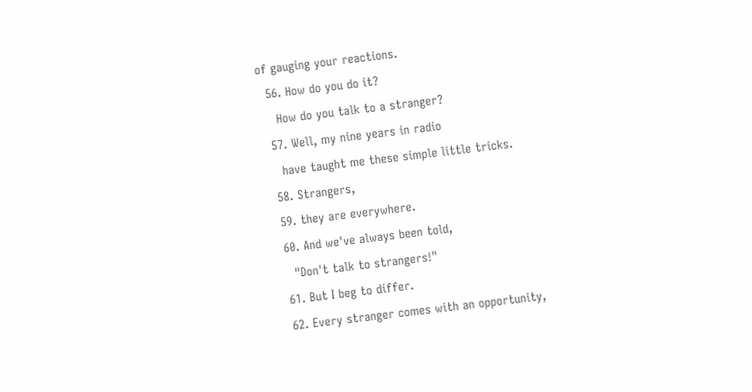of gauging your reactions.
  56. How do you do it?
    How do you talk to a stranger?
  57. Well, my nine years in radio
    have taught me these simple little tricks.
  58. Strangers,
  59. they are everywhere.
  60. And we've always been told,
    "Don't talk to strangers!"
  61. But I beg to differ.
  62. Every stranger comes with an opportunity,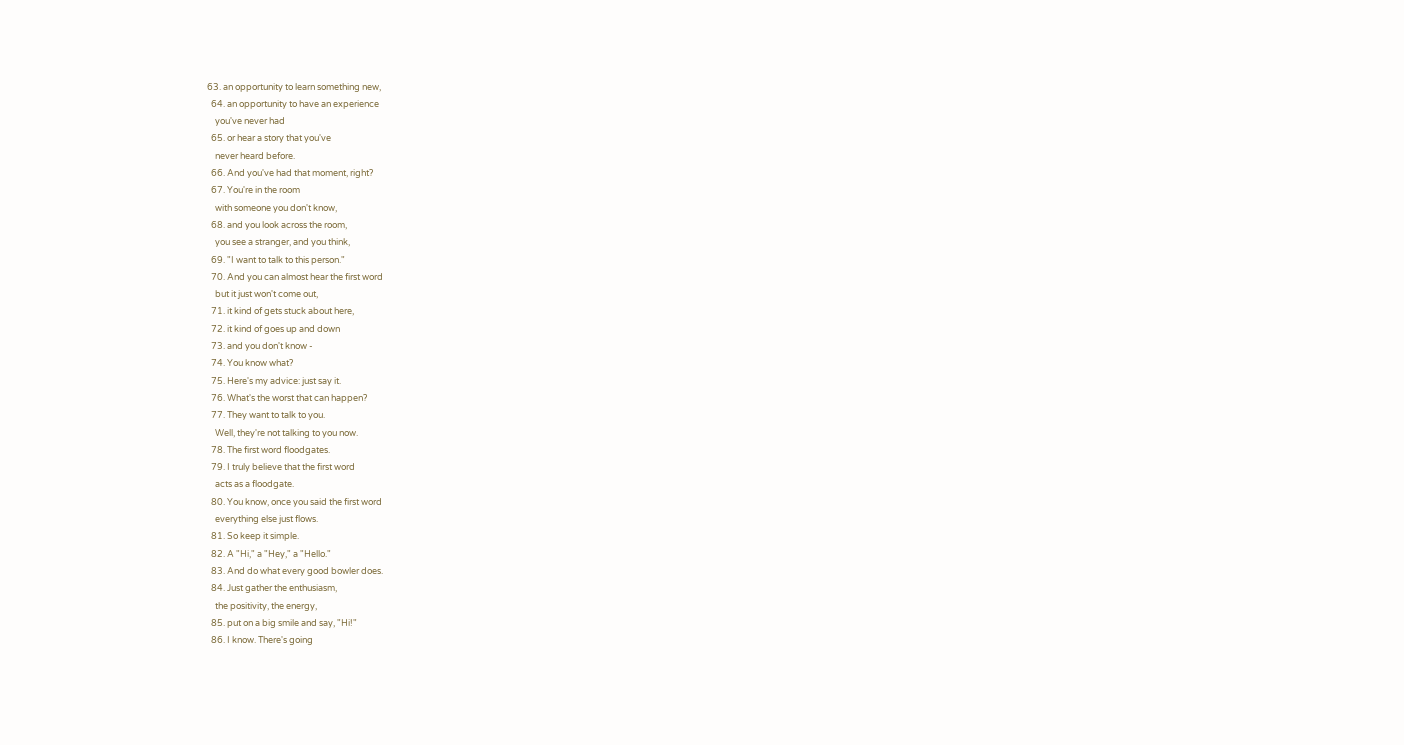63. an opportunity to learn something new,
  64. an opportunity to have an experience
    you've never had
  65. or hear a story that you've
    never heard before.
  66. And you've had that moment, right?
  67. You're in the room
    with someone you don't know,
  68. and you look across the room,
    you see a stranger, and you think,
  69. "I want to talk to this person."
  70. And you can almost hear the first word
    but it just won't come out,
  71. it kind of gets stuck about here,
  72. it kind of goes up and down
  73. and you don't know -
  74. You know what?
  75. Here's my advice: just say it.
  76. What's the worst that can happen?
  77. They want to talk to you.
    Well, they're not talking to you now.
  78. The first word floodgates.
  79. I truly believe that the first word
    acts as a floodgate.
  80. You know, once you said the first word
    everything else just flows.
  81. So keep it simple.
  82. A "Hi," a "Hey," a "Hello."
  83. And do what every good bowler does.
  84. Just gather the enthusiasm,
    the positivity, the energy,
  85. put on a big smile and say, "Hi!"
  86. I know. There's going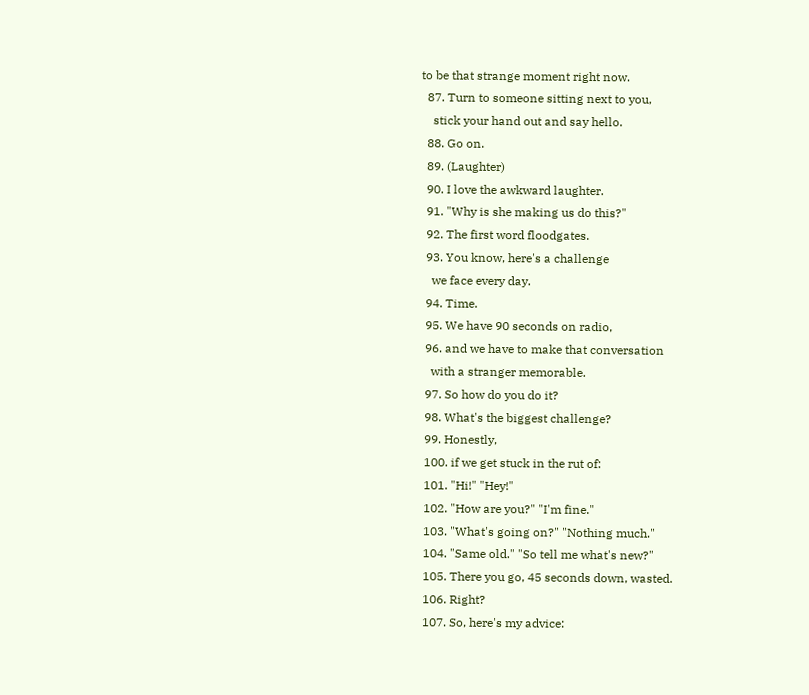to be that strange moment right now.
  87. Turn to someone sitting next to you,
    stick your hand out and say hello.
  88. Go on.
  89. (Laughter)
  90. I love the awkward laughter.
  91. "Why is she making us do this?"
  92. The first word floodgates.
  93. You know, here's a challenge
    we face every day.
  94. Time.
  95. We have 90 seconds on radio,
  96. and we have to make that conversation
    with a stranger memorable.
  97. So how do you do it?
  98. What's the biggest challenge?
  99. Honestly,
  100. if we get stuck in the rut of:
  101. "Hi!" "Hey!"
  102. "How are you?" "I'm fine."
  103. "What's going on?" "Nothing much."
  104. "Same old." "So tell me what's new?"
  105. There you go, 45 seconds down, wasted.
  106. Right?
  107. So, here's my advice: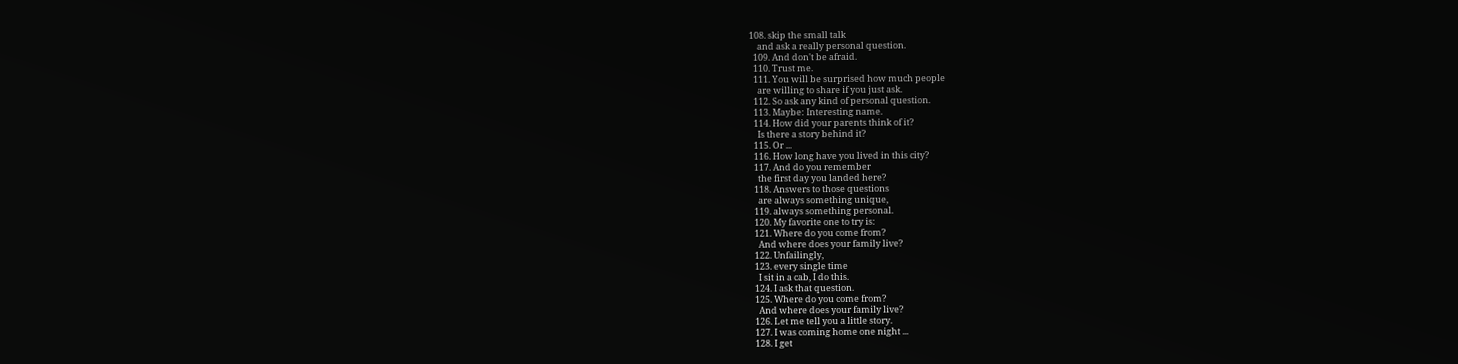108. skip the small talk
    and ask a really personal question.
  109. And don't be afraid.
  110. Trust me.
  111. You will be surprised how much people
    are willing to share if you just ask.
  112. So ask any kind of personal question.
  113. Maybe: Interesting name.
  114. How did your parents think of it?
    Is there a story behind it?
  115. Or ...
  116. How long have you lived in this city?
  117. And do you remember
    the first day you landed here?
  118. Answers to those questions
    are always something unique,
  119. always something personal.
  120. My favorite one to try is:
  121. Where do you come from?
    And where does your family live?
  122. Unfailingly,
  123. every single time
    I sit in a cab, I do this.
  124. I ask that question.
  125. Where do you come from?
    And where does your family live?
  126. Let me tell you a little story.
  127. I was coming home one night ...
  128. I get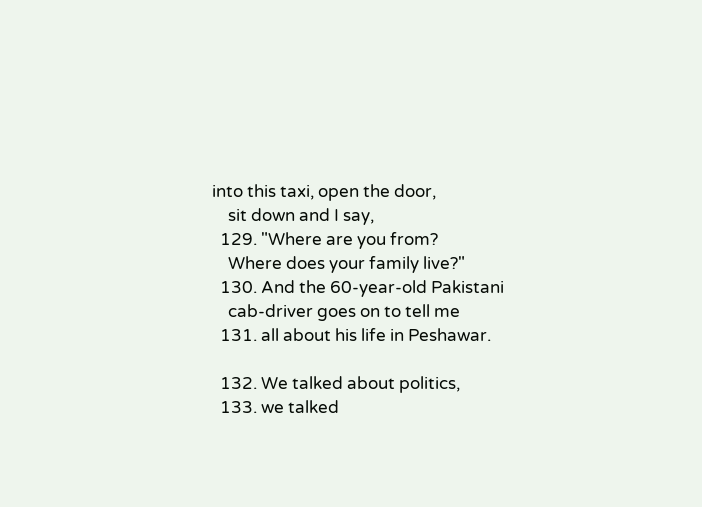into this taxi, open the door,
    sit down and I say,
  129. "Where are you from?
    Where does your family live?"
  130. And the 60-year-old Pakistani
    cab-driver goes on to tell me
  131. all about his life in Peshawar.

  132. We talked about politics,
  133. we talked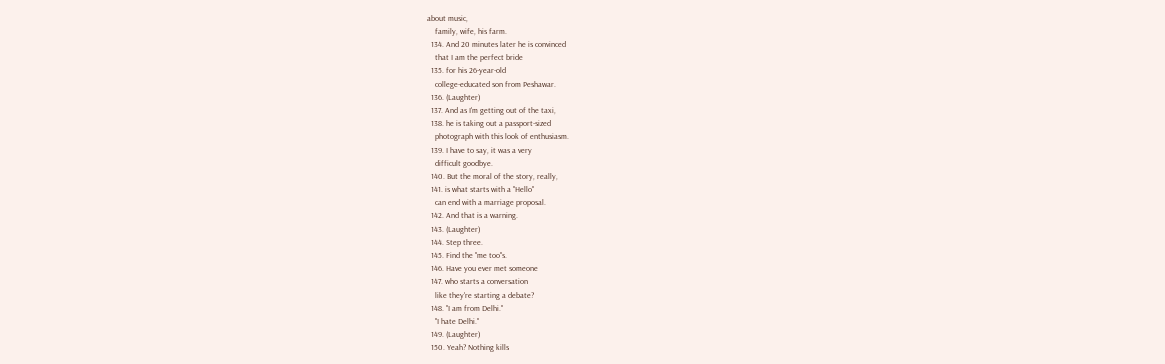about music,
    family, wife, his farm.
  134. And 20 minutes later he is convinced
    that I am the perfect bride
  135. for his 26-year-old
    college-educated son from Peshawar.
  136. (Laughter)
  137. And as I'm getting out of the taxi,
  138. he is taking out a passport-sized
    photograph with this look of enthusiasm.
  139. I have to say, it was a very
    difficult goodbye.
  140. But the moral of the story, really,
  141. is what starts with a "Hello"
    can end with a marriage proposal.
  142. And that is a warning.
  143. (Laughter)
  144. Step three.
  145. Find the "me too"s.
  146. Have you ever met someone
  147. who starts a conversation
    like they're starting a debate?
  148. "I am from Delhi."
    "I hate Delhi."
  149. (Laughter)
  150. Yeah? Nothing kills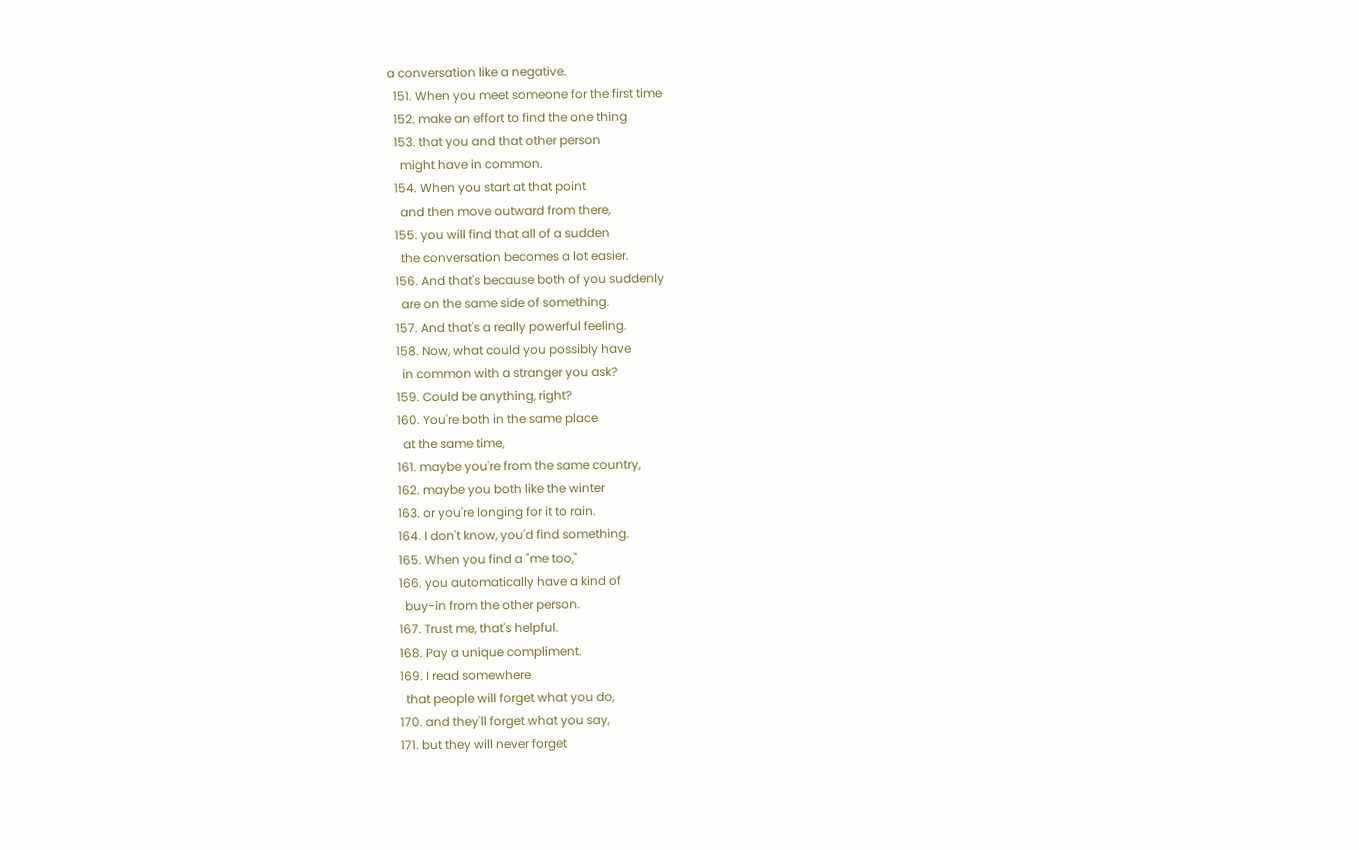a conversation like a negative.
  151. When you meet someone for the first time
  152. make an effort to find the one thing
  153. that you and that other person
    might have in common.
  154. When you start at that point
    and then move outward from there,
  155. you will find that all of a sudden
    the conversation becomes a lot easier.
  156. And that's because both of you suddenly
    are on the same side of something.
  157. And that's a really powerful feeling.
  158. Now, what could you possibly have
    in common with a stranger you ask?
  159. Could be anything, right?
  160. You're both in the same place
    at the same time,
  161. maybe you're from the same country,
  162. maybe you both like the winter
  163. or you're longing for it to rain.
  164. I don't know, you'd find something.
  165. When you find a "me too,"
  166. you automatically have a kind of
    buy-in from the other person.
  167. Trust me, that's helpful.
  168. Pay a unique compliment.
  169. I read somewhere
    that people will forget what you do,
  170. and they'll forget what you say,
  171. but they will never forget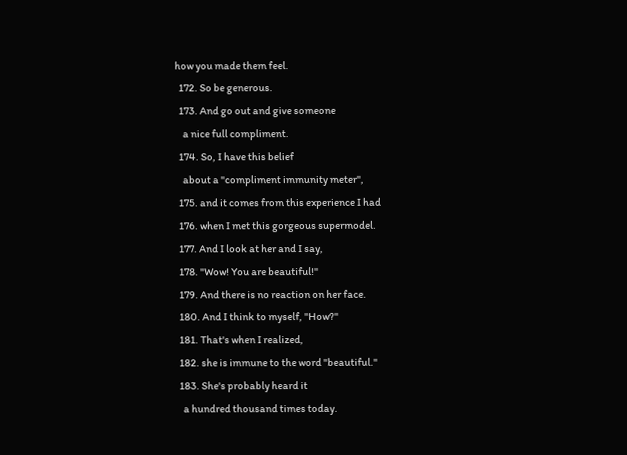how you made them feel.
  172. So be generous.
  173. And go out and give someone
    a nice full compliment.
  174. So, I have this belief
    about a "compliment immunity meter",
  175. and it comes from this experience I had
  176. when I met this gorgeous supermodel.
  177. And I look at her and I say,
  178. "Wow! You are beautiful!"
  179. And there is no reaction on her face.
  180. And I think to myself, "How?"
  181. That's when I realized,
  182. she is immune to the word "beautiful."
  183. She's probably heard it
    a hundred thousand times today.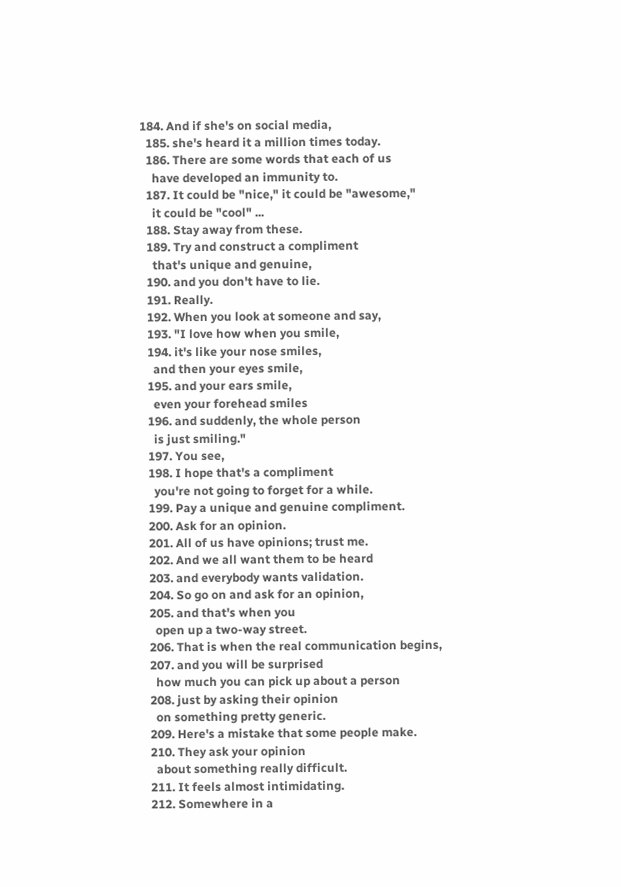184. And if she's on social media,
  185. she's heard it a million times today.
  186. There are some words that each of us
    have developed an immunity to.
  187. It could be "nice," it could be "awesome,"
    it could be "cool" ...
  188. Stay away from these.
  189. Try and construct a compliment
    that's unique and genuine,
  190. and you don't have to lie.
  191. Really.
  192. When you look at someone and say,
  193. "I love how when you smile,
  194. it's like your nose smiles,
    and then your eyes smile,
  195. and your ears smile,
    even your forehead smiles
  196. and suddenly, the whole person
    is just smiling."
  197. You see,
  198. I hope that's a compliment
    you're not going to forget for a while.
  199. Pay a unique and genuine compliment.
  200. Ask for an opinion.
  201. All of us have opinions; trust me.
  202. And we all want them to be heard
  203. and everybody wants validation.
  204. So go on and ask for an opinion,
  205. and that's when you
    open up a two-way street.
  206. That is when the real communication begins,
  207. and you will be surprised
    how much you can pick up about a person
  208. just by asking their opinion
    on something pretty generic.
  209. Here's a mistake that some people make.
  210. They ask your opinion
    about something really difficult.
  211. It feels almost intimidating.
  212. Somewhere in a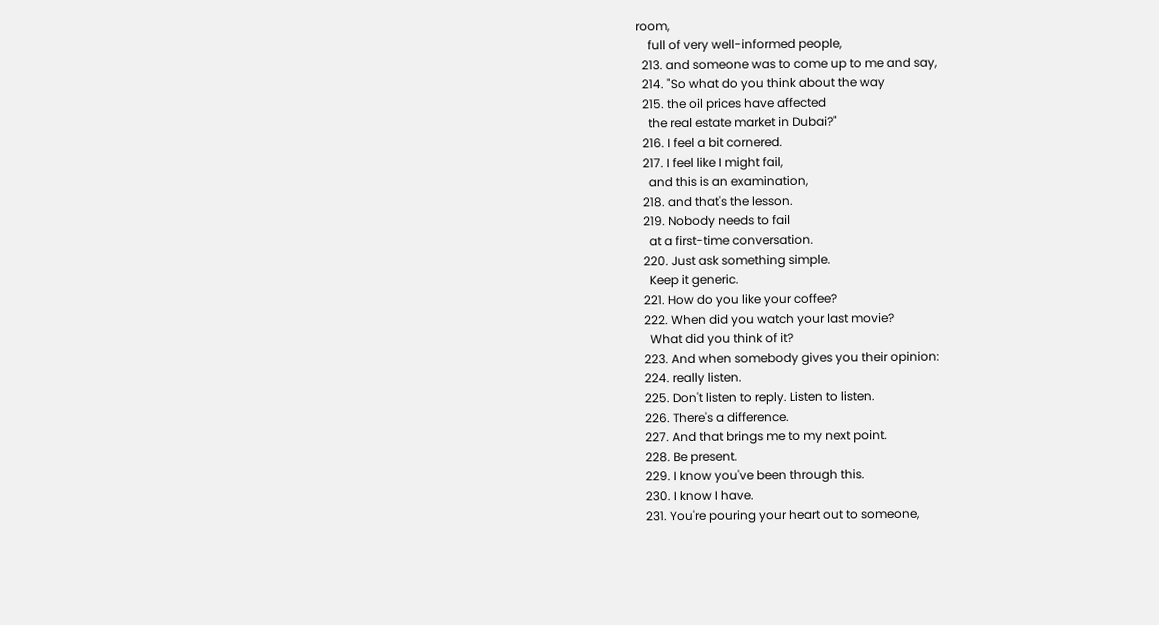room,
    full of very well-informed people,
  213. and someone was to come up to me and say,
  214. "So what do you think about the way
  215. the oil prices have affected
    the real estate market in Dubai?"
  216. I feel a bit cornered.
  217. I feel like I might fail,
    and this is an examination,
  218. and that's the lesson.
  219. Nobody needs to fail
    at a first-time conversation.
  220. Just ask something simple.
    Keep it generic.
  221. How do you like your coffee?
  222. When did you watch your last movie?
    What did you think of it?
  223. And when somebody gives you their opinion:
  224. really listen.
  225. Don't listen to reply. Listen to listen.
  226. There's a difference.
  227. And that brings me to my next point.
  228. Be present.
  229. I know you've been through this.
  230. I know I have.
  231. You're pouring your heart out to someone,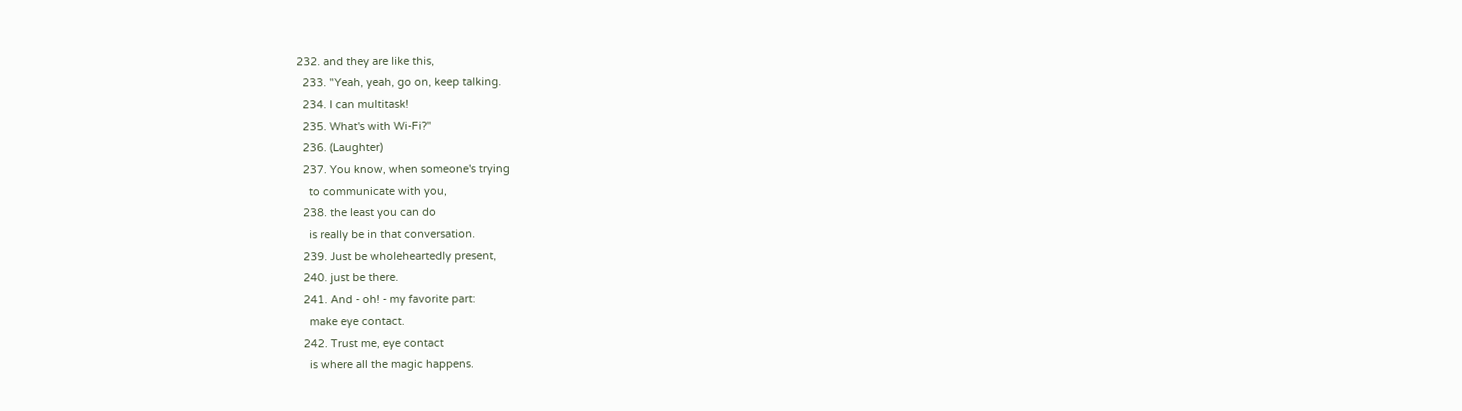232. and they are like this,
  233. "Yeah, yeah, go on, keep talking.
  234. I can multitask!
  235. What's with Wi-Fi?"
  236. (Laughter)
  237. You know, when someone's trying
    to communicate with you,
  238. the least you can do
    is really be in that conversation.
  239. Just be wholeheartedly present,
  240. just be there.
  241. And - oh! - my favorite part:
    make eye contact.
  242. Trust me, eye contact
    is where all the magic happens.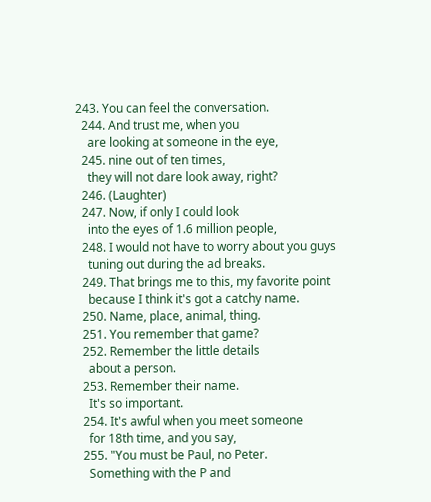243. You can feel the conversation.
  244. And trust me, when you
    are looking at someone in the eye,
  245. nine out of ten times,
    they will not dare look away, right?
  246. (Laughter)
  247. Now, if only I could look
    into the eyes of 1.6 million people,
  248. I would not have to worry about you guys
    tuning out during the ad breaks.
  249. That brings me to this, my favorite point
    because I think it's got a catchy name.
  250. Name, place, animal, thing.
  251. You remember that game?
  252. Remember the little details
    about a person.
  253. Remember their name.
    It's so important.
  254. It's awful when you meet someone
    for 18th time, and you say,
  255. "You must be Paul, no Peter.
    Something with the P and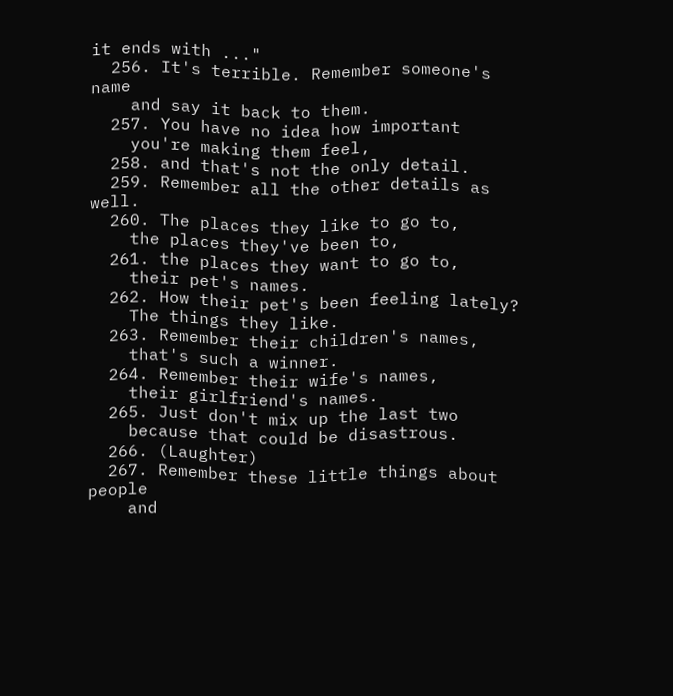it ends with ..."
  256. It's terrible. Remember someone's name
    and say it back to them.
  257. You have no idea how important
    you're making them feel,
  258. and that's not the only detail.
  259. Remember all the other details as well.
  260. The places they like to go to,
    the places they've been to,
  261. the places they want to go to,
    their pet's names.
  262. How their pet's been feeling lately?
    The things they like.
  263. Remember their children's names,
    that's such a winner.
  264. Remember their wife's names,
    their girlfriend's names.
  265. Just don't mix up the last two
    because that could be disastrous.
  266. (Laughter)
  267. Remember these little things about people
    and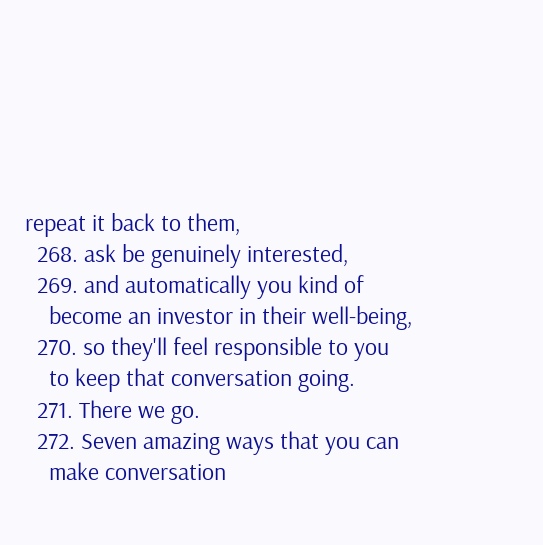repeat it back to them,
  268. ask be genuinely interested,
  269. and automatically you kind of
    become an investor in their well-being,
  270. so they'll feel responsible to you
    to keep that conversation going.
  271. There we go.
  272. Seven amazing ways that you can
    make conversation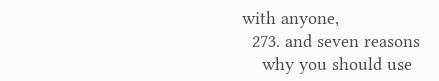with anyone,
  273. and seven reasons
    why you should use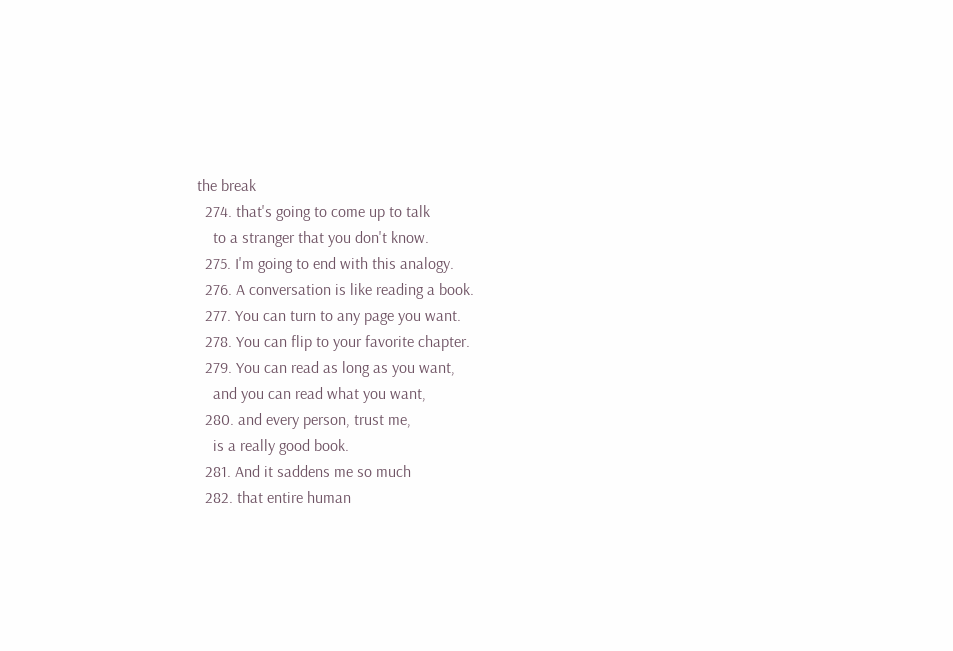the break
  274. that's going to come up to talk
    to a stranger that you don't know.
  275. I'm going to end with this analogy.
  276. A conversation is like reading a book.
  277. You can turn to any page you want.
  278. You can flip to your favorite chapter.
  279. You can read as long as you want,
    and you can read what you want,
  280. and every person, trust me,
    is a really good book.
  281. And it saddens me so much
  282. that entire human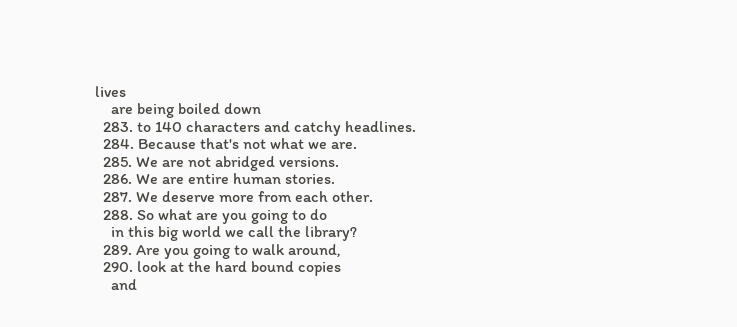lives
    are being boiled down
  283. to 140 characters and catchy headlines.
  284. Because that's not what we are.
  285. We are not abridged versions.
  286. We are entire human stories.
  287. We deserve more from each other.
  288. So what are you going to do
    in this big world we call the library?
  289. Are you going to walk around,
  290. look at the hard bound copies
    and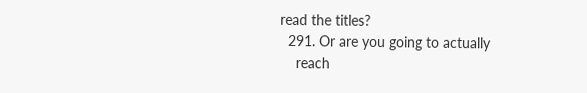read the titles?
  291. Or are you going to actually
    reach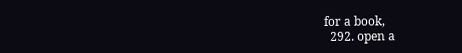for a book,
  292. open a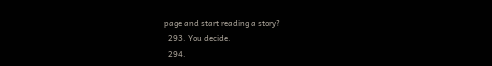page and start reading a story?
  293. You decide.
  294.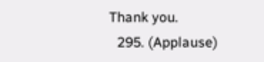Thank you.
  295. (Applause)